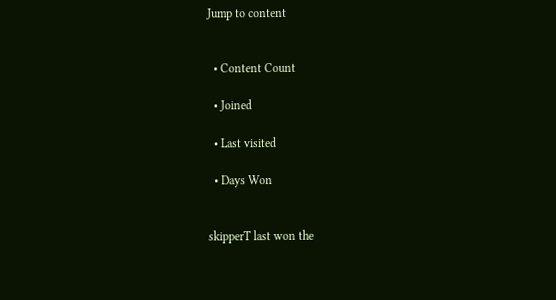Jump to content


  • Content Count

  • Joined

  • Last visited

  • Days Won


skipperT last won the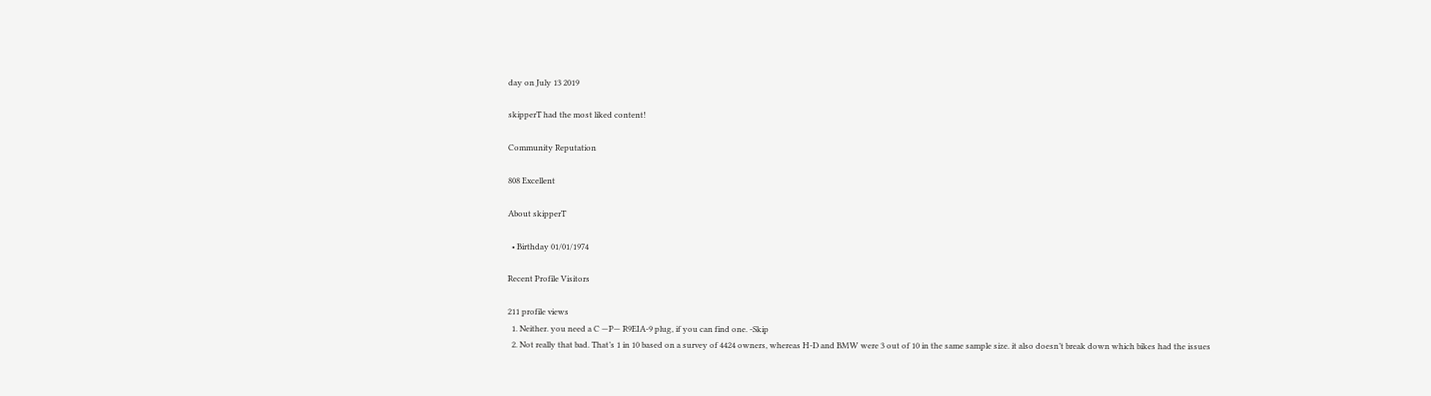day on July 13 2019

skipperT had the most liked content!

Community Reputation

808 Excellent

About skipperT

  • Birthday 01/01/1974

Recent Profile Visitors

211 profile views
  1. Neither. you need a C —P— R9EIA-9 plug, if you can find one. -Skip
  2. Not really that bad. That’s 1 in 10 based on a survey of 4424 owners, whereas H-D and BMW were 3 out of 10 in the same sample size. it also doesn’t break down which bikes had the issues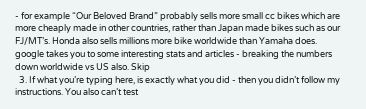- for example “Our Beloved Brand” probably sells more small cc bikes which are more cheaply made in other countries, rather than Japan made bikes such as our FJ/MT’s. Honda also sells millions more bike worldwide than Yamaha does. google takes you to some interesting stats and articles - breaking the numbers down worldwide vs US also. Skip
  3. If what you’re typing here, is exactly what you did - then you didn’t follow my instructions. You also can’t test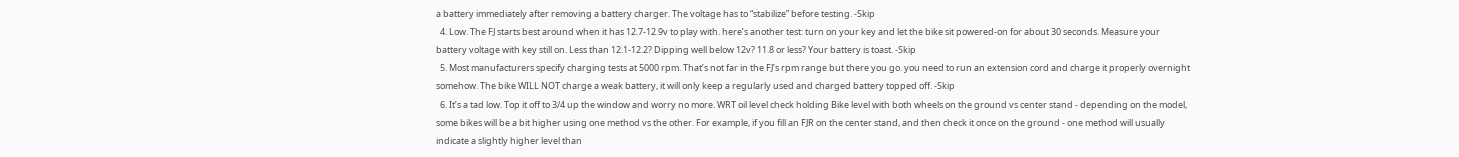a battery immediately after removing a battery charger. The voltage has to “stabilize” before testing. -Skip
  4. Low. The FJ starts best around when it has 12.7-12.9v to play with. here’s another test: turn on your key and let the bike sit powered-on for about 30 seconds. Measure your battery voltage with key still on. Less than 12.1-12.2? Dipping well below 12v? 11.8 or less? Your battery is toast. -Skip
  5. Most manufacturers specify charging tests at 5000 rpm. That’s not far in the FJ’s rpm range but there you go. you need to run an extension cord and charge it properly overnight somehow. The bike WILL NOT charge a weak battery, it will only keep a regularly used and charged battery topped off. -Skip
  6. It’s a tad low. Top it off to 3/4 up the window and worry no more. WRT oil level check holding Bike level with both wheels on the ground vs center stand - depending on the model, some bikes will be a bit higher using one method vs the other. For example, if you fill an FJR on the center stand, and then check it once on the ground - one method will usually indicate a slightly higher level than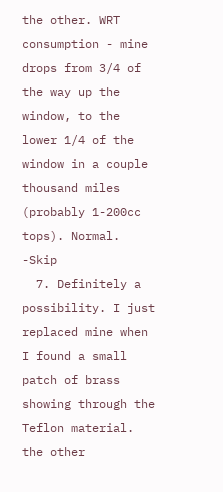the other. WRT consumption - mine drops from 3/4 of the way up the window, to the lower 1/4 of the window in a couple thousand miles (probably 1-200cc tops). Normal. -Skip
  7. Definitely a possibility. I just replaced mine when I found a small patch of brass showing through the Teflon material. the other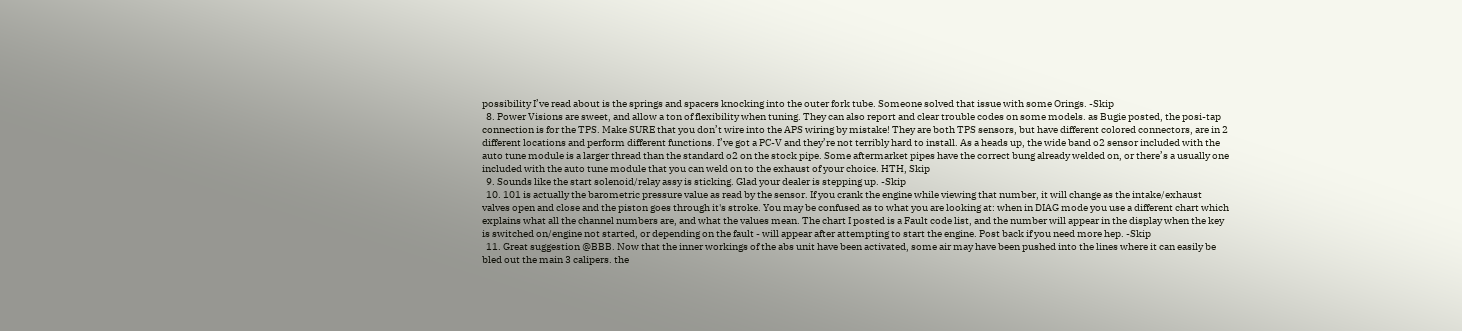possibility I’ve read about is the springs and spacers knocking into the outer fork tube. Someone solved that issue with some Orings. -Skip
  8. Power Visions are sweet, and allow a ton of flexibility when tuning. They can also report and clear trouble codes on some models. as Bugie posted, the posi-tap connection is for the TPS. Make SURE that you don’t wire into the APS wiring by mistake! They are both TPS sensors, but have different colored connectors, are in 2 different locations and perform different functions. I’ve got a PC-V and they’re not terribly hard to install. As a heads up, the wide band o2 sensor included with the auto tune module is a larger thread than the standard o2 on the stock pipe. Some aftermarket pipes have the correct bung already welded on, or there’s a usually one included with the auto tune module that you can weld on to the exhaust of your choice. HTH, Skip
  9. Sounds like the start solenoid/relay assy is sticking. Glad your dealer is stepping up. -Skip
  10. 101 is actually the barometric pressure value as read by the sensor. If you crank the engine while viewing that number, it will change as the intake/exhaust valves open and close and the piston goes through it's stroke. You may be confused as to what you are looking at: when in DIAG mode you use a different chart which explains what all the channel numbers are, and what the values mean. The chart I posted is a Fault code list, and the number will appear in the display when the key is switched on/engine not started, or depending on the fault - will appear after attempting to start the engine. Post back if you need more hep. -Skip
  11. Great suggestion @BBB. Now that the inner workings of the abs unit have been activated, some air may have been pushed into the lines where it can easily be bled out the main 3 calipers. the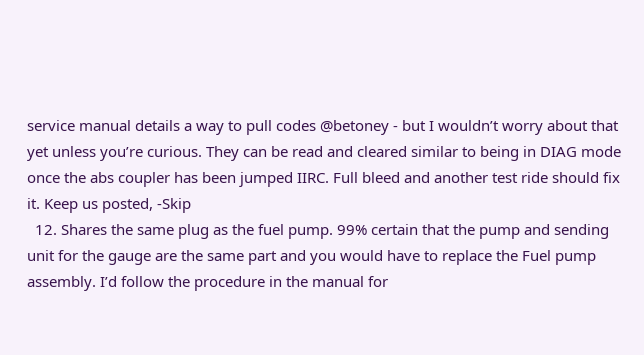service manual details a way to pull codes @betoney - but I wouldn’t worry about that yet unless you’re curious. They can be read and cleared similar to being in DIAG mode once the abs coupler has been jumped IIRC. Full bleed and another test ride should fix it. Keep us posted, -Skip
  12. Shares the same plug as the fuel pump. 99% certain that the pump and sending unit for the gauge are the same part and you would have to replace the Fuel pump assembly. I’d follow the procedure in the manual for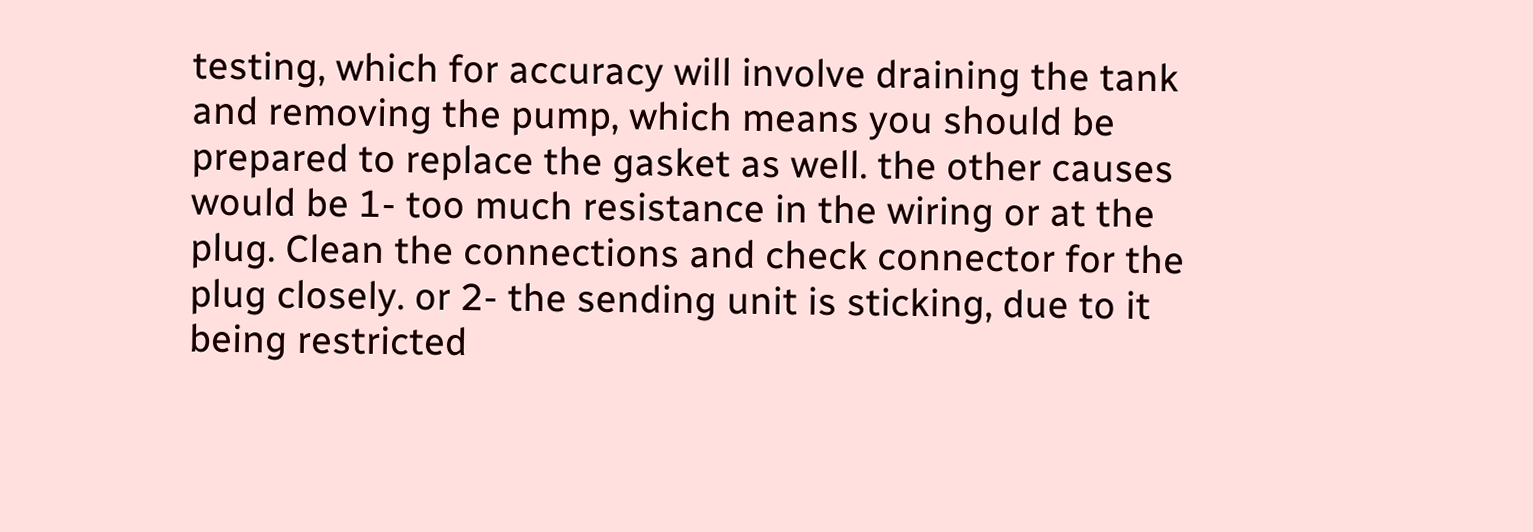testing, which for accuracy will involve draining the tank and removing the pump, which means you should be prepared to replace the gasket as well. the other causes would be 1- too much resistance in the wiring or at the plug. Clean the connections and check connector for the plug closely. or 2- the sending unit is sticking, due to it being restricted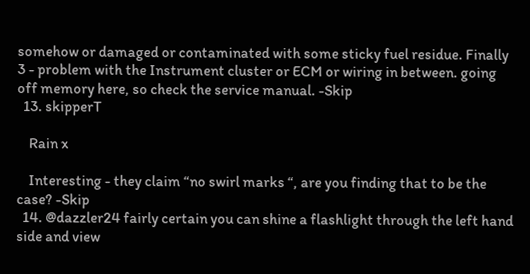somehow or damaged or contaminated with some sticky fuel residue. Finally 3 - problem with the Instrument cluster or ECM or wiring in between. going off memory here, so check the service manual. -Skip
  13. skipperT

    Rain x

    Interesting - they claim “no swirl marks “, are you finding that to be the case? -Skip
  14. @dazzler24 fairly certain you can shine a flashlight through the left hand side and view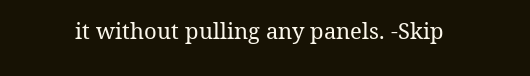it without pulling any panels. -Skip